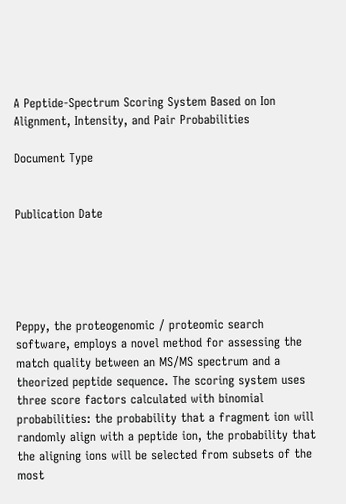A Peptide-Spectrum Scoring System Based on Ion Alignment, Intensity, and Pair Probabilities

Document Type


Publication Date





Peppy, the proteogenomic / proteomic search software, employs a novel method for assessing the match quality between an MS/MS spectrum and a theorized peptide sequence. The scoring system uses three score factors calculated with binomial probabilities: the probability that a fragment ion will randomly align with a peptide ion, the probability that the aligning ions will be selected from subsets of the most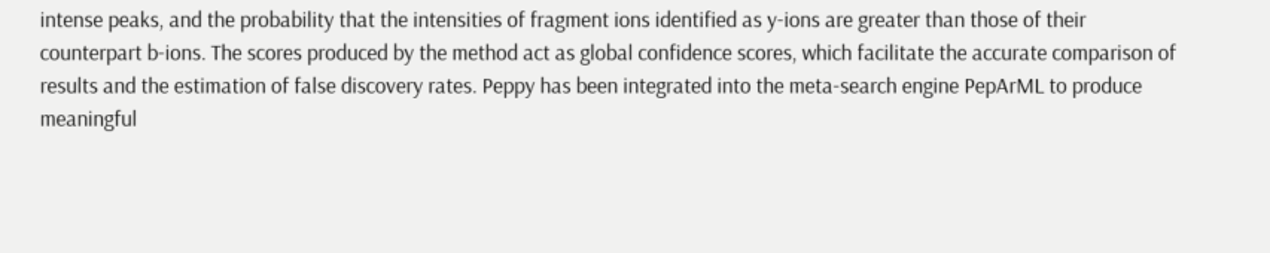intense peaks, and the probability that the intensities of fragment ions identified as y-ions are greater than those of their counterpart b-ions. The scores produced by the method act as global confidence scores, which facilitate the accurate comparison of results and the estimation of false discovery rates. Peppy has been integrated into the meta-search engine PepArML to produce meaningful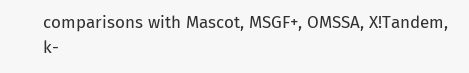comparisons with Mascot, MSGF+, OMSSA, X!Tandem, k-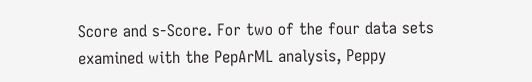Score and s-Score. For two of the four data sets examined with the PepArML analysis, Peppy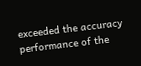exceeded the accuracy performance of the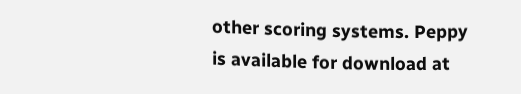other scoring systems. Peppy is available for download at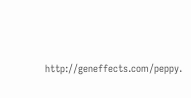http://geneffects.com/peppy.